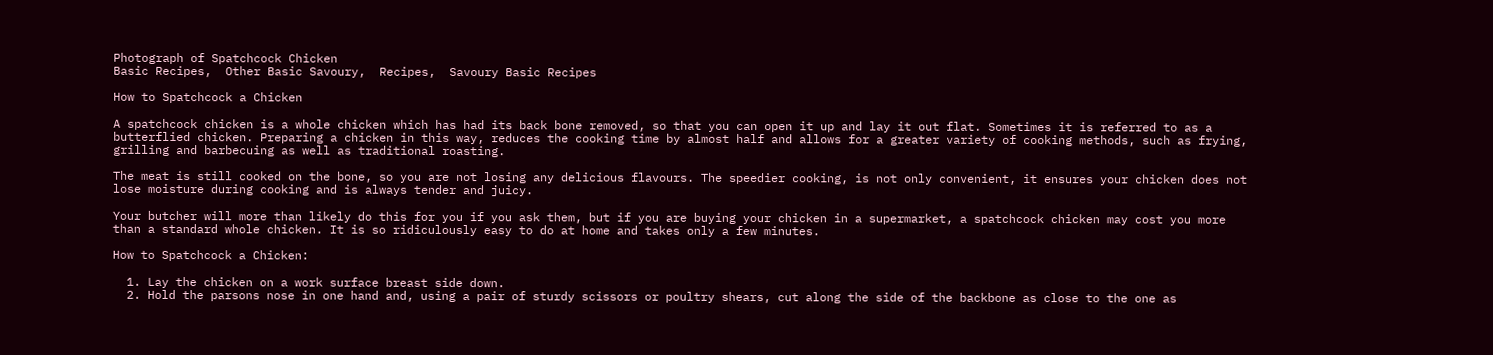Photograph of Spatchcock Chicken
Basic Recipes,  Other Basic Savoury,  Recipes,  Savoury Basic Recipes

How to Spatchcock a Chicken

A spatchcock chicken is a whole chicken which has had its back bone removed, so that you can open it up and lay it out flat. Sometimes it is referred to as a butterflied chicken. Preparing a chicken in this way, reduces the cooking time by almost half and allows for a greater variety of cooking methods, such as frying, grilling and barbecuing as well as traditional roasting.

The meat is still cooked on the bone, so you are not losing any delicious flavours. The speedier cooking, is not only convenient, it ensures your chicken does not lose moisture during cooking and is always tender and juicy.

Your butcher will more than likely do this for you if you ask them, but if you are buying your chicken in a supermarket, a spatchcock chicken may cost you more than a standard whole chicken. It is so ridiculously easy to do at home and takes only a few minutes.

How to Spatchcock a Chicken:

  1. Lay the chicken on a work surface breast side down.
  2. Hold the parsons nose in one hand and, using a pair of sturdy scissors or poultry shears, cut along the side of the backbone as close to the one as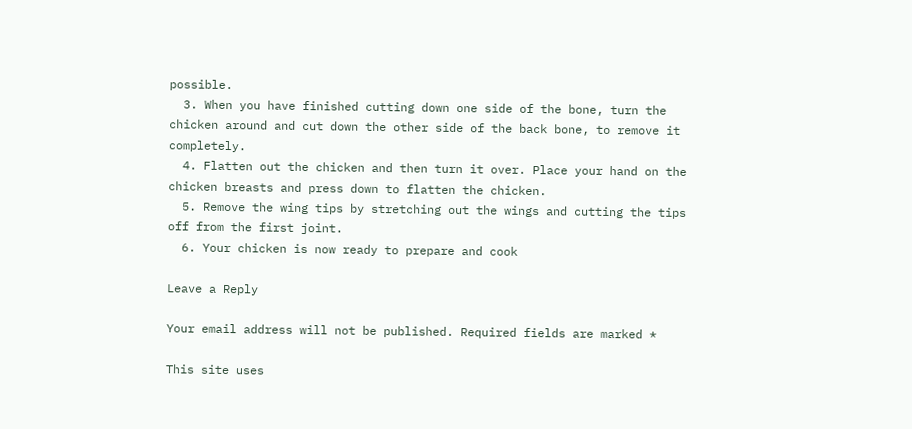possible.
  3. When you have finished cutting down one side of the bone, turn the chicken around and cut down the other side of the back bone, to remove it completely.
  4. Flatten out the chicken and then turn it over. Place your hand on the chicken breasts and press down to flatten the chicken.
  5. Remove the wing tips by stretching out the wings and cutting the tips off from the first joint.
  6. Your chicken is now ready to prepare and cook

Leave a Reply

Your email address will not be published. Required fields are marked *

This site uses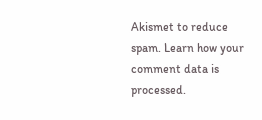Akismet to reduce spam. Learn how your comment data is processed.